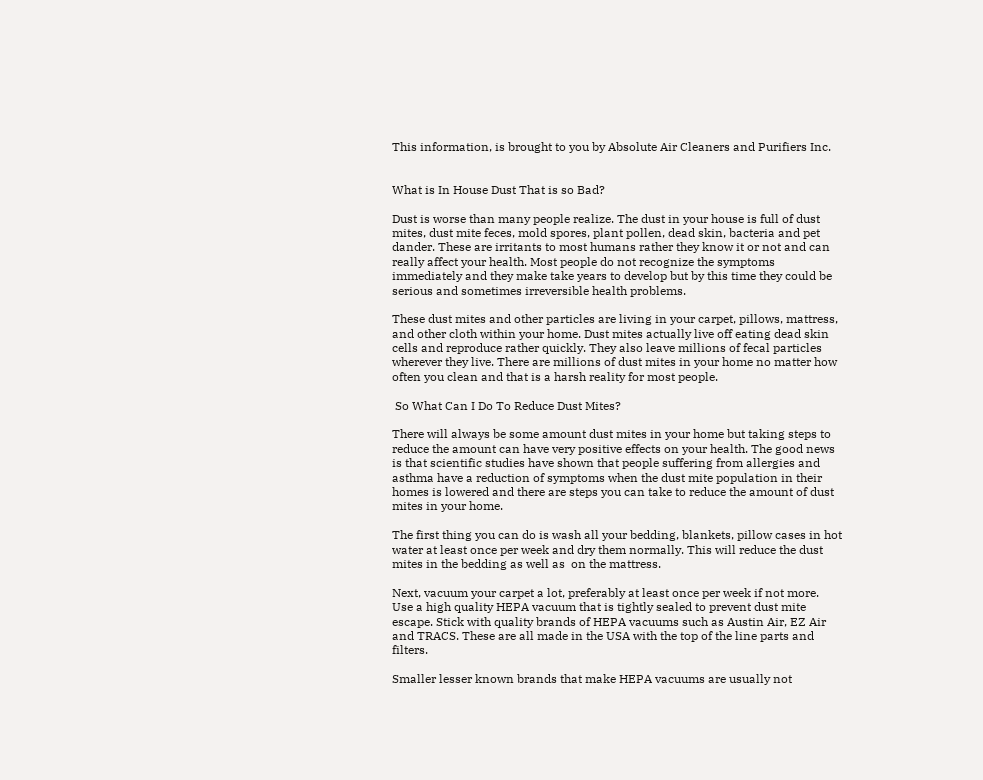This information, is brought to you by Absolute Air Cleaners and Purifiers Inc.


What is In House Dust That is so Bad?

Dust is worse than many people realize. The dust in your house is full of dust mites, dust mite feces, mold spores, plant pollen, dead skin, bacteria and pet dander. These are irritants to most humans rather they know it or not and can really affect your health. Most people do not recognize the symptoms immediately and they make take years to develop but by this time they could be serious and sometimes irreversible health problems.

These dust mites and other particles are living in your carpet, pillows, mattress, and other cloth within your home. Dust mites actually live off eating dead skin cells and reproduce rather quickly. They also leave millions of fecal particles wherever they live. There are millions of dust mites in your home no matter how often you clean and that is a harsh reality for most people.

 So What Can I Do To Reduce Dust Mites?

There will always be some amount dust mites in your home but taking steps to reduce the amount can have very positive effects on your health. The good news is that scientific studies have shown that people suffering from allergies and asthma have a reduction of symptoms when the dust mite population in their homes is lowered and there are steps you can take to reduce the amount of dust mites in your home.

The first thing you can do is wash all your bedding, blankets, pillow cases in hot water at least once per week and dry them normally. This will reduce the dust mites in the bedding as well as  on the mattress.

Next, vacuum your carpet a lot, preferably at least once per week if not more. Use a high quality HEPA vacuum that is tightly sealed to prevent dust mite escape. Stick with quality brands of HEPA vacuums such as Austin Air, EZ Air and TRACS. These are all made in the USA with the top of the line parts and filters.

Smaller lesser known brands that make HEPA vacuums are usually not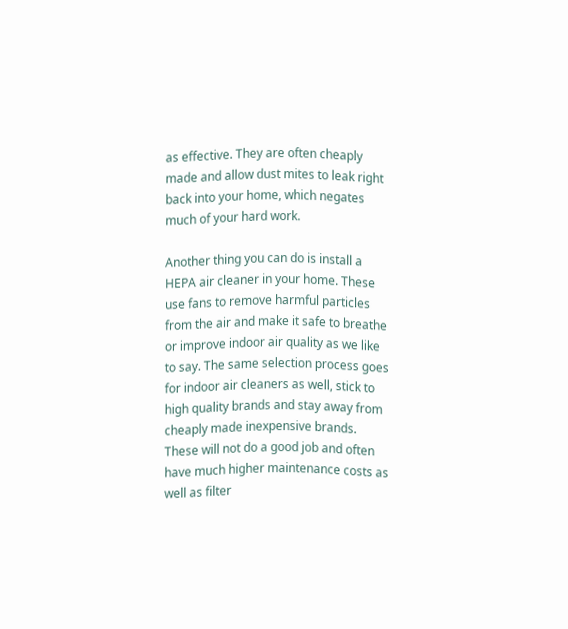as effective. They are often cheaply made and allow dust mites to leak right back into your home, which negates much of your hard work.

Another thing you can do is install a HEPA air cleaner in your home. These use fans to remove harmful particles from the air and make it safe to breathe or improve indoor air quality as we like to say. The same selection process goes for indoor air cleaners as well, stick to high quality brands and stay away from cheaply made inexpensive brands. These will not do a good job and often have much higher maintenance costs as well as filter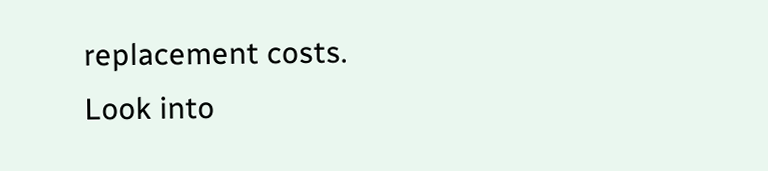replacement costs. Look into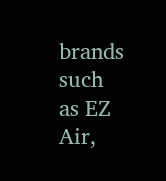brands such as EZ Air,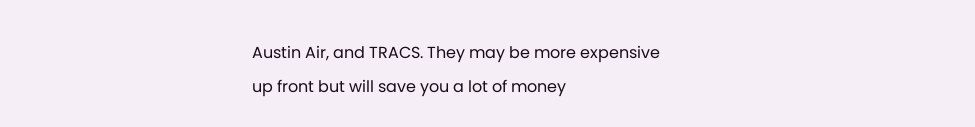Austin Air, and TRACS. They may be more expensive up front but will save you a lot of money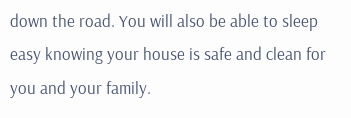down the road. You will also be able to sleep easy knowing your house is safe and clean for you and your family.